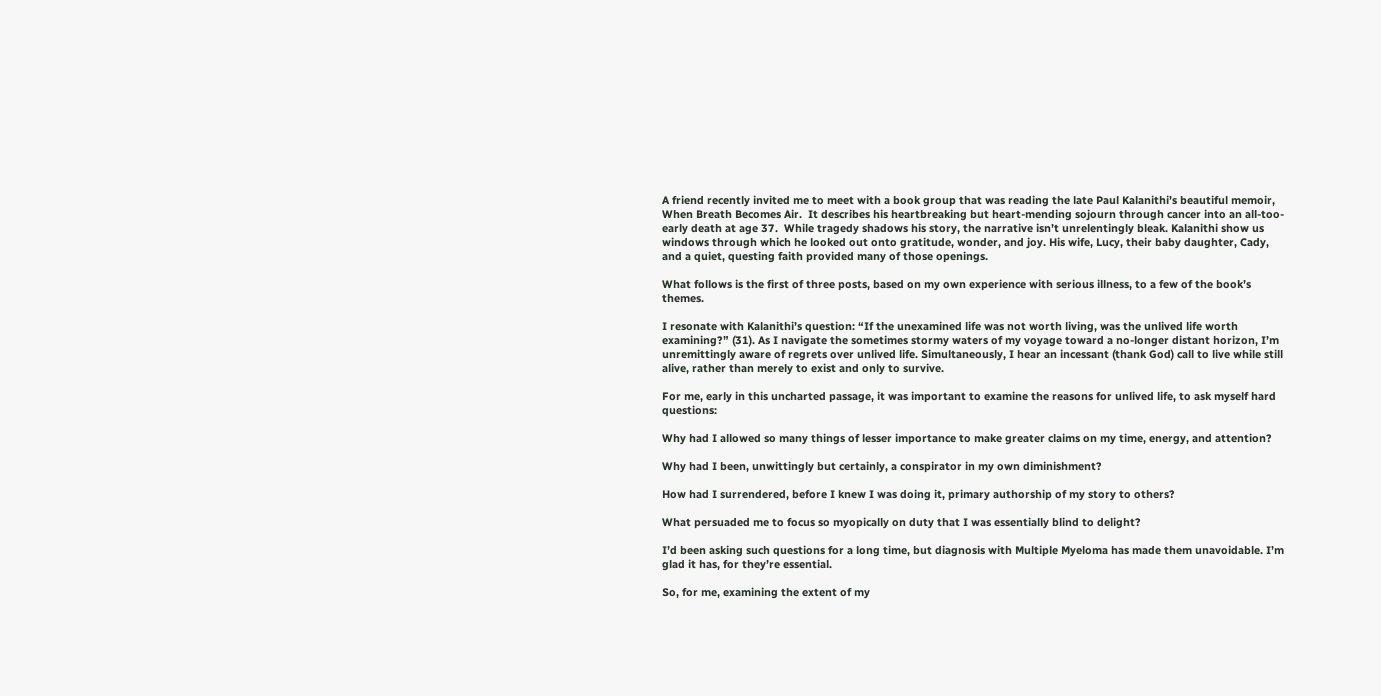A friend recently invited me to meet with a book group that was reading the late Paul Kalanithi’s beautiful memoir, When Breath Becomes Air.  It describes his heartbreaking but heart-mending sojourn through cancer into an all-too-early death at age 37.  While tragedy shadows his story, the narrative isn’t unrelentingly bleak. Kalanithi show us windows through which he looked out onto gratitude, wonder, and joy. His wife, Lucy, their baby daughter, Cady, and a quiet, questing faith provided many of those openings.

What follows is the first of three posts, based on my own experience with serious illness, to a few of the book’s themes.

I resonate with Kalanithi’s question: “If the unexamined life was not worth living, was the unlived life worth examining?” (31). As I navigate the sometimes stormy waters of my voyage toward a no-longer distant horizon, I’m unremittingly aware of regrets over unlived life. Simultaneously, I hear an incessant (thank God) call to live while still alive, rather than merely to exist and only to survive.

For me, early in this uncharted passage, it was important to examine the reasons for unlived life, to ask myself hard questions:

Why had I allowed so many things of lesser importance to make greater claims on my time, energy, and attention?

Why had I been, unwittingly but certainly, a conspirator in my own diminishment?

How had I surrendered, before I knew I was doing it, primary authorship of my story to others?

What persuaded me to focus so myopically on duty that I was essentially blind to delight?

I’d been asking such questions for a long time, but diagnosis with Multiple Myeloma has made them unavoidable. I’m glad it has, for they’re essential.

So, for me, examining the extent of my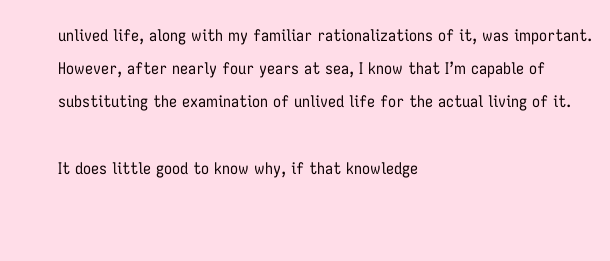unlived life, along with my familiar rationalizations of it, was important.  However, after nearly four years at sea, I know that I’m capable of substituting the examination of unlived life for the actual living of it.

It does little good to know why, if that knowledge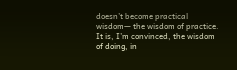doesn’t become practical wisdom— the wisdom of practice.  It is, I’m convinced, the wisdom of doing, in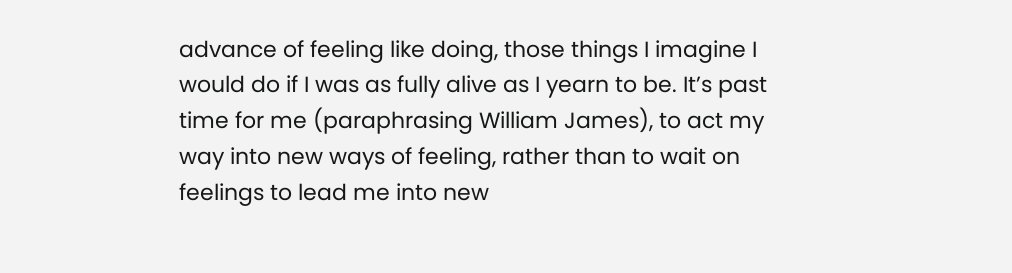advance of feeling like doing, those things I imagine I would do if I was as fully alive as I yearn to be. It’s past time for me (paraphrasing William James), to act my way into new ways of feeling, rather than to wait on feelings to lead me into new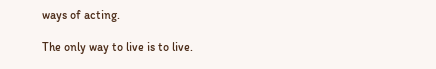ways of acting.

The only way to live is to live.